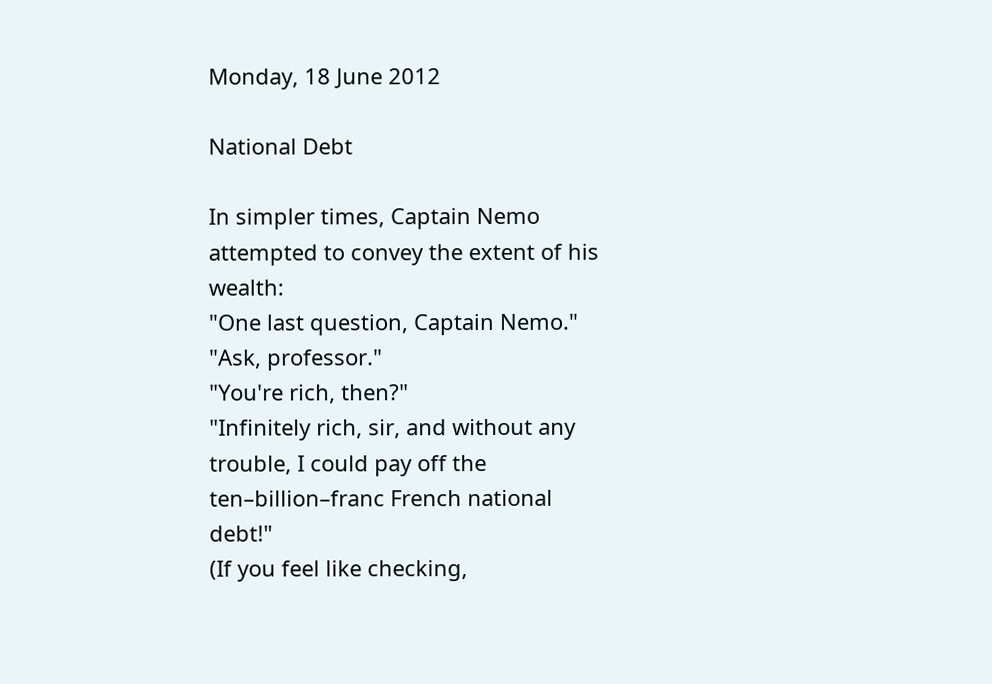Monday, 18 June 2012

National Debt

In simpler times, Captain Nemo attempted to convey the extent of his wealth:
"One last question, Captain Nemo."
"Ask, professor."
"You're rich, then?"
"Infinitely rich, sir, and without any trouble, I could pay off the ten–billion–franc French national debt!"
(If you feel like checking,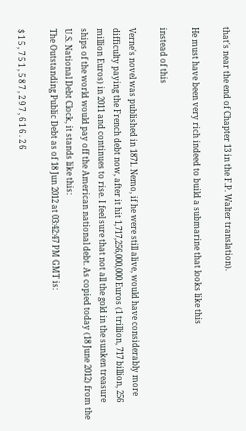that's near the end of Chapter 13 in the F.P. Walter translation).

He must have been very rich indeed to build a submarine that looks like this

instead of this

Verne's novel was published in 1871. Nemo, if he were still alive, would have considerably more difficulty paying the French debt now, after it hit 1,717,256,000,000 Euros (1 trillion, 717 billion, 256 million Euros) in 2011 and continues to rise. I feel sure that not all the gold in the sunken treasure ships of the world would pay off the American national debt. As copied today (18 June 2012) from the U.S. National Debt Clock, it stands like this:
The Outstanding Public Debt as of 18 Jun 2012 at 03:42:47 PM GMT is:

$ 1 5 , 7 5 1 , 5 8 7 , 2 9 7 , 6 1 6 . 2 6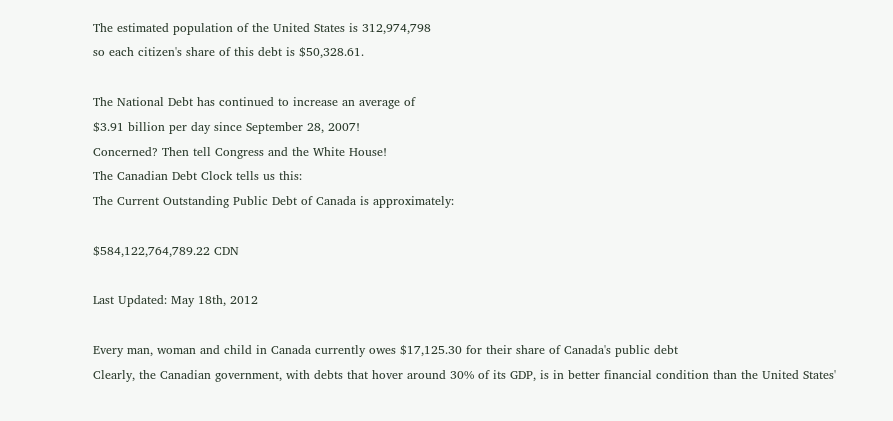The estimated population of the United States is 312,974,798
so each citizen's share of this debt is $50,328.61.

The National Debt has continued to increase an average of
$3.91 billion per day since September 28, 2007!
Concerned? Then tell Congress and the White House!
The Canadian Debt Clock tells us this:
The Current Outstanding Public Debt of Canada is approximately:

$584,122,764,789.22 CDN

Last Updated: May 18th, 2012

Every man, woman and child in Canada currently owes $17,125.30 for their share of Canada's public debt
Clearly, the Canadian government, with debts that hover around 30% of its GDP, is in better financial condition than the United States'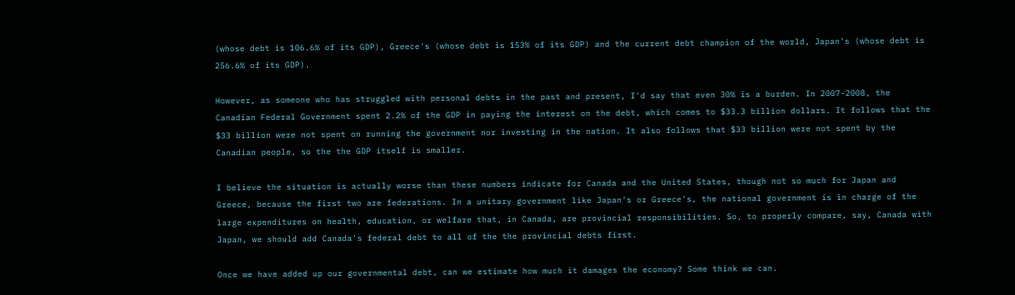(whose debt is 106.6% of its GDP), Greece's (whose debt is 153% of its GDP) and the current debt champion of the world, Japan's (whose debt is 256.6% of its GDP).

However, as someone who has struggled with personal debts in the past and present, I'd say that even 30% is a burden. In 2007-2008, the Canadian Federal Government spent 2.2% of the GDP in paying the interest on the debt, which comes to $33.3 billion dollars. It follows that the $33 billion were not spent on running the government nor investing in the nation. It also follows that $33 billion were not spent by the Canadian people, so the the GDP itself is smaller.

I believe the situation is actually worse than these numbers indicate for Canada and the United States, though not so much for Japan and Greece, because the first two are federations. In a unitary government like Japan's or Greece's, the national government is in charge of the large expenditures on health, education, or welfare that, in Canada, are provincial responsibilities. So, to properly compare, say, Canada with Japan, we should add Canada's federal debt to all of the the provincial debts first.

Once we have added up our governmental debt, can we estimate how much it damages the economy? Some think we can.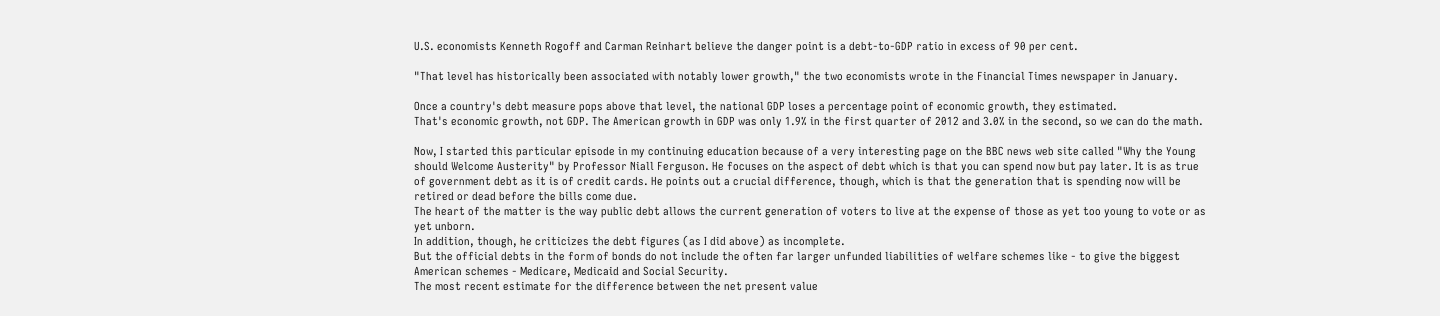U.S. economists Kenneth Rogoff and Carman Reinhart believe the danger point is a debt-to-GDP ratio in excess of 90 per cent.

"That level has historically been associated with notably lower growth," the two economists wrote in the Financial Times newspaper in January.

Once a country's debt measure pops above that level, the national GDP loses a percentage point of economic growth, they estimated.
That's economic growth, not GDP. The American growth in GDP was only 1.9% in the first quarter of 2012 and 3.0% in the second, so we can do the math.

Now, I started this particular episode in my continuing education because of a very interesting page on the BBC news web site called "Why the Young should Welcome Austerity" by Professor Niall Ferguson. He focuses on the aspect of debt which is that you can spend now but pay later. It is as true of government debt as it is of credit cards. He points out a crucial difference, though, which is that the generation that is spending now will be retired or dead before the bills come due.
The heart of the matter is the way public debt allows the current generation of voters to live at the expense of those as yet too young to vote or as yet unborn.
In addition, though, he criticizes the debt figures (as I did above) as incomplete.
But the official debts in the form of bonds do not include the often far larger unfunded liabilities of welfare schemes like - to give the biggest American schemes - Medicare, Medicaid and Social Security.
The most recent estimate for the difference between the net present value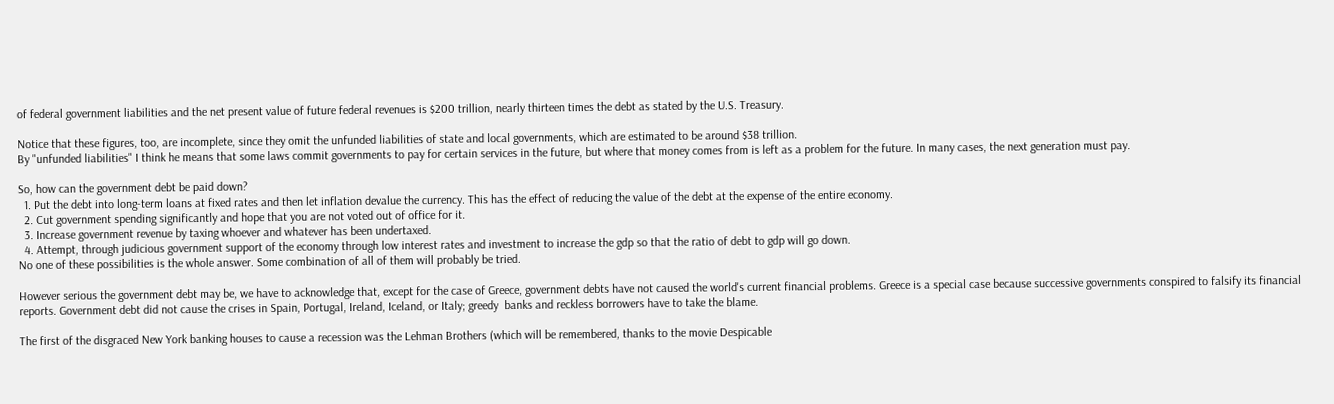of federal government liabilities and the net present value of future federal revenues is $200 trillion, nearly thirteen times the debt as stated by the U.S. Treasury.

Notice that these figures, too, are incomplete, since they omit the unfunded liabilities of state and local governments, which are estimated to be around $38 trillion.
By "unfunded liabilities" I think he means that some laws commit governments to pay for certain services in the future, but where that money comes from is left as a problem for the future. In many cases, the next generation must pay.

So, how can the government debt be paid down?
  1. Put the debt into long-term loans at fixed rates and then let inflation devalue the currency. This has the effect of reducing the value of the debt at the expense of the entire economy.
  2. Cut government spending significantly and hope that you are not voted out of office for it.
  3. Increase government revenue by taxing whoever and whatever has been undertaxed.
  4. Attempt, through judicious government support of the economy through low interest rates and investment to increase the gdp so that the ratio of debt to gdp will go down.
No one of these possibilities is the whole answer. Some combination of all of them will probably be tried.

However serious the government debt may be, we have to acknowledge that, except for the case of Greece, government debts have not caused the world's current financial problems. Greece is a special case because successive governments conspired to falsify its financial reports. Government debt did not cause the crises in Spain, Portugal, Ireland, Iceland, or Italy; greedy  banks and reckless borrowers have to take the blame.

The first of the disgraced New York banking houses to cause a recession was the Lehman Brothers (which will be remembered, thanks to the movie Despicable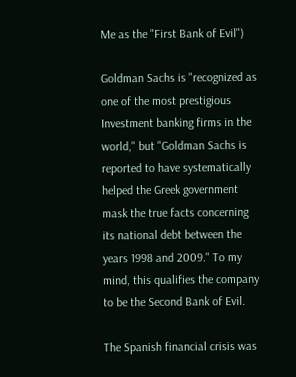Me as the "First Bank of Evil")

Goldman Sachs is "recognized as one of the most prestigious Investment banking firms in the world," but "Goldman Sachs is reported to have systematically helped the Greek government mask the true facts concerning its national debt between the years 1998 and 2009." To my mind, this qualifies the company to be the Second Bank of Evil.

The Spanish financial crisis was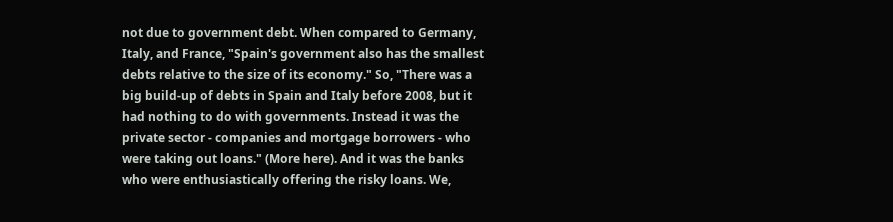not due to government debt. When compared to Germany, Italy, and France, "Spain's government also has the smallest debts relative to the size of its economy." So, "There was a big build-up of debts in Spain and Italy before 2008, but it had nothing to do with governments. Instead it was the private sector - companies and mortgage borrowers - who were taking out loans." (More here). And it was the banks who were enthusiastically offering the risky loans. We,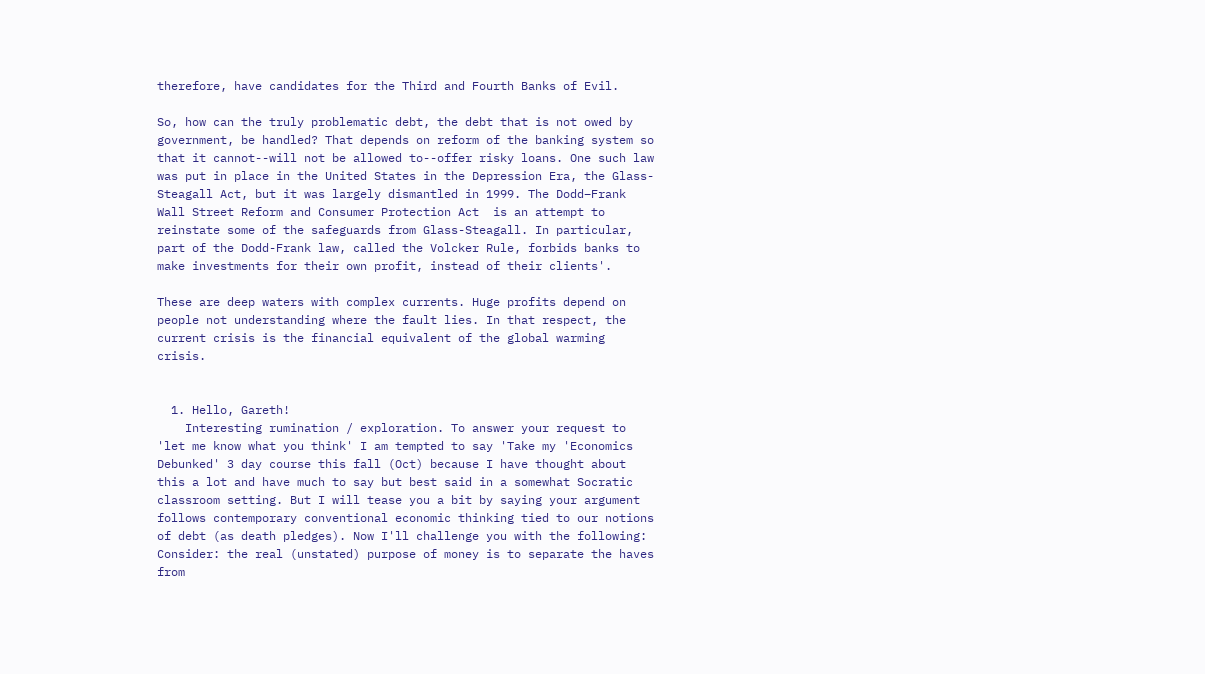therefore, have candidates for the Third and Fourth Banks of Evil.

So, how can the truly problematic debt, the debt that is not owed by government, be handled? That depends on reform of the banking system so that it cannot--will not be allowed to--offer risky loans. One such law was put in place in the United States in the Depression Era, the Glass-Steagall Act, but it was largely dismantled in 1999. The Dodd–Frank Wall Street Reform and Consumer Protection Act  is an attempt to reinstate some of the safeguards from Glass-Steagall. In particular, part of the Dodd-Frank law, called the Volcker Rule, forbids banks to make investments for their own profit, instead of their clients'.

These are deep waters with complex currents. Huge profits depend on people not understanding where the fault lies. In that respect, the current crisis is the financial equivalent of the global warming crisis.


  1. Hello, Gareth!
    Interesting rumination / exploration. To answer your request to 'let me know what you think' I am tempted to say 'Take my 'Economics Debunked' 3 day course this fall (Oct) because I have thought about this a lot and have much to say but best said in a somewhat Socratic classroom setting. But I will tease you a bit by saying your argument follows contemporary conventional economic thinking tied to our notions of debt (as death pledges). Now I'll challenge you with the following: Consider: the real (unstated) purpose of money is to separate the haves from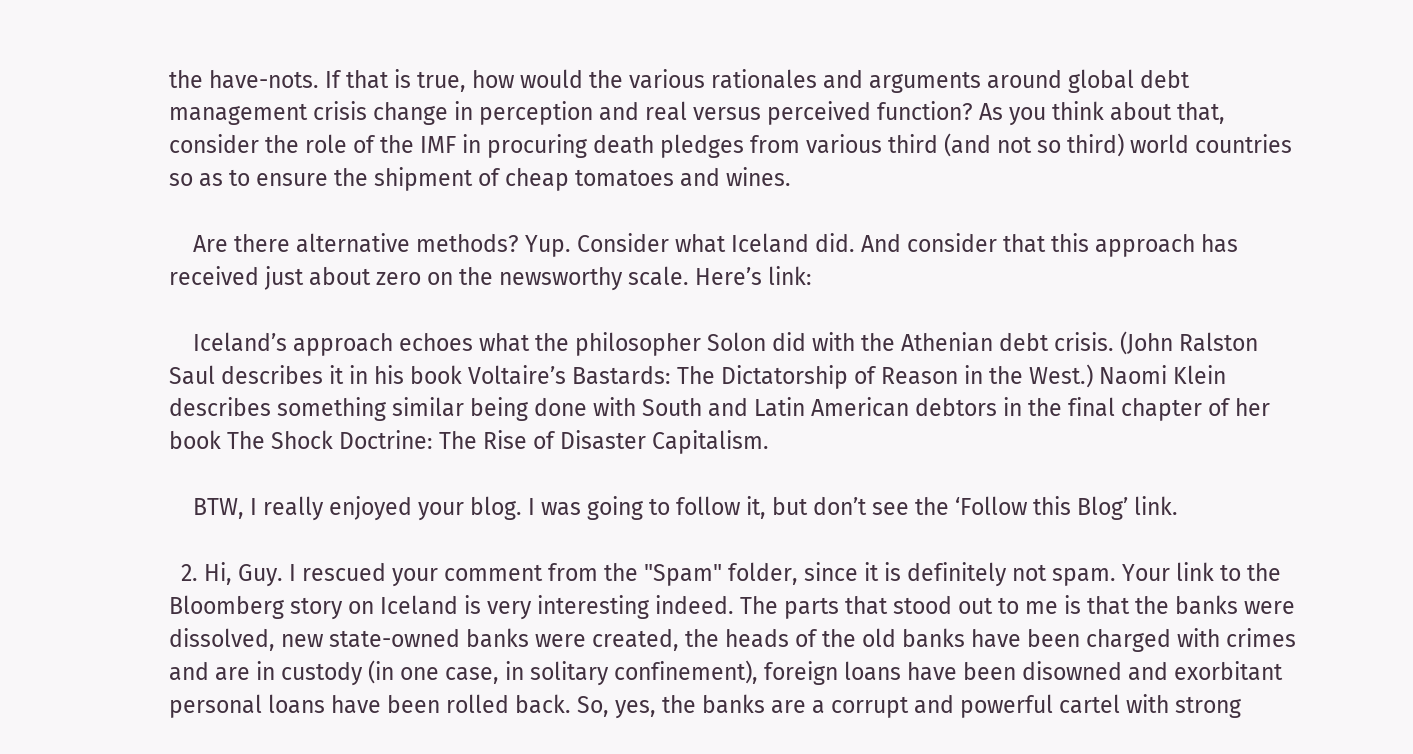the have-nots. If that is true, how would the various rationales and arguments around global debt management crisis change in perception and real versus perceived function? As you think about that, consider the role of the IMF in procuring death pledges from various third (and not so third) world countries so as to ensure the shipment of cheap tomatoes and wines.

    Are there alternative methods? Yup. Consider what Iceland did. And consider that this approach has received just about zero on the newsworthy scale. Here’s link:

    Iceland’s approach echoes what the philosopher Solon did with the Athenian debt crisis. (John Ralston Saul describes it in his book Voltaire’s Bastards: The Dictatorship of Reason in the West.) Naomi Klein describes something similar being done with South and Latin American debtors in the final chapter of her book The Shock Doctrine: The Rise of Disaster Capitalism.

    BTW, I really enjoyed your blog. I was going to follow it, but don’t see the ‘Follow this Blog’ link.

  2. Hi, Guy. I rescued your comment from the "Spam" folder, since it is definitely not spam. Your link to the Bloomberg story on Iceland is very interesting indeed. The parts that stood out to me is that the banks were dissolved, new state-owned banks were created, the heads of the old banks have been charged with crimes and are in custody (in one case, in solitary confinement), foreign loans have been disowned and exorbitant personal loans have been rolled back. So, yes, the banks are a corrupt and powerful cartel with strong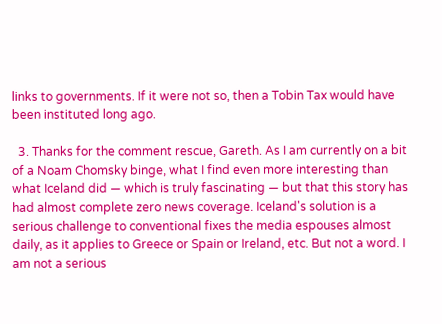links to governments. If it were not so, then a Tobin Tax would have been instituted long ago.

  3. Thanks for the comment rescue, Gareth. As I am currently on a bit of a Noam Chomsky binge, what I find even more interesting than what Iceland did — which is truly fascinating — but that this story has had almost complete zero news coverage. Iceland's solution is a serious challenge to conventional fixes the media espouses almost daily, as it applies to Greece or Spain or Ireland, etc. But not a word. I am not a serious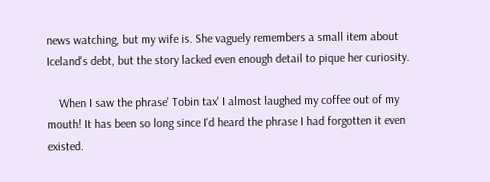news watching, but my wife is. She vaguely remembers a small item about Iceland's debt, but the story lacked even enough detail to pique her curiosity.

    When I saw the phrase' Tobin tax' I almost laughed my coffee out of my mouth! It has been so long since I'd heard the phrase I had forgotten it even existed.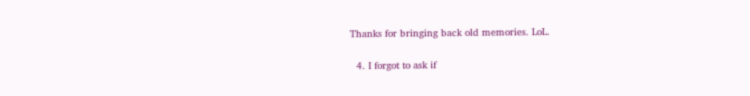Thanks for bringing back old memories. LoL.

  4. I forgot to ask if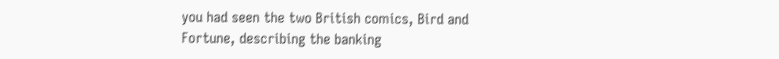you had seen the two British comics, Bird and Fortune, describing the banking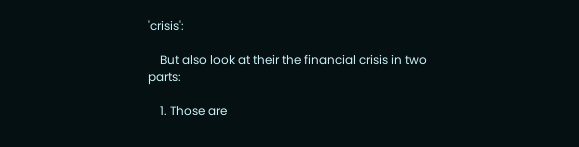'crisis':

    But also look at their the financial crisis in two parts:

    1. Those are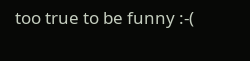too true to be funny :-(